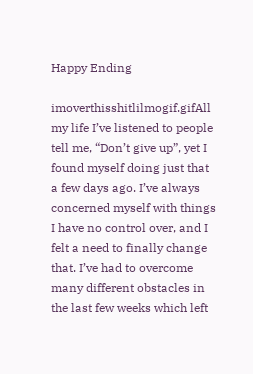Happy Ending

imoverthisshitlilmogif.gifAll my life I’ve listened to people tell me, “Don’t give up”, yet I found myself doing just that a few days ago. I’ve always concerned myself with things I have no control over, and I felt a need to finally change that. I’ve had to overcome many different obstacles in the last few weeks which left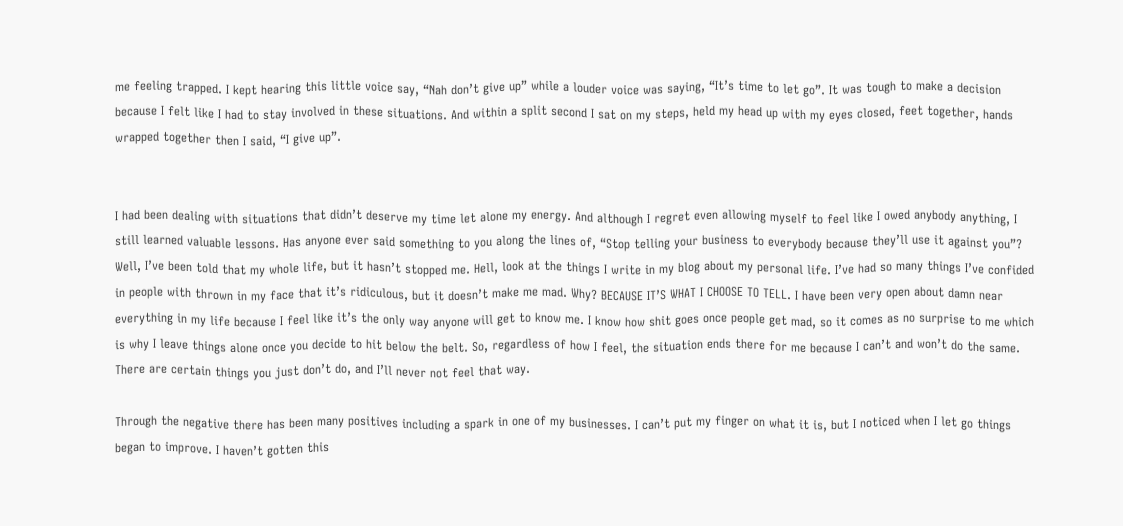me feeling trapped. I kept hearing this little voice say, “Nah don’t give up” while a louder voice was saying, “It’s time to let go”. It was tough to make a decision because I felt like I had to stay involved in these situations. And within a split second I sat on my steps, held my head up with my eyes closed, feet together, hands wrapped together then I said, “I give up”.


I had been dealing with situations that didn’t deserve my time let alone my energy. And although I regret even allowing myself to feel like I owed anybody anything, I still learned valuable lessons. Has anyone ever said something to you along the lines of, “Stop telling your business to everybody because they’ll use it against you”? Well, I’ve been told that my whole life, but it hasn’t stopped me. Hell, look at the things I write in my blog about my personal life. I’ve had so many things I’ve confided in people with thrown in my face that it’s ridiculous, but it doesn’t make me mad. Why? BECAUSE IT’S WHAT I CHOOSE TO TELL. I have been very open about damn near everything in my life because I feel like it’s the only way anyone will get to know me. I know how shit goes once people get mad, so it comes as no surprise to me which is why I leave things alone once you decide to hit below the belt. So, regardless of how I feel, the situation ends there for me because I can’t and won’t do the same. There are certain things you just don’t do, and I’ll never not feel that way.

Through the negative there has been many positives including a spark in one of my businesses. I can’t put my finger on what it is, but I noticed when I let go things began to improve. I haven’t gotten this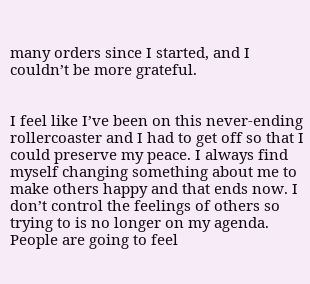many orders since I started, and I couldn’t be more grateful.


I feel like I’ve been on this never-ending rollercoaster and I had to get off so that I could preserve my peace. I always find myself changing something about me to make others happy and that ends now. I don’t control the feelings of others so trying to is no longer on my agenda. People are going to feel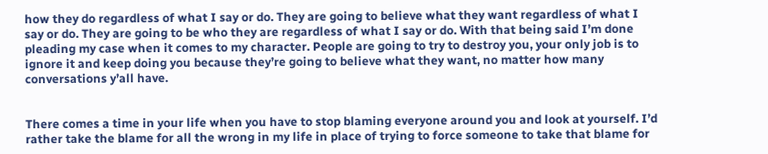how they do regardless of what I say or do. They are going to believe what they want regardless of what I say or do. They are going to be who they are regardless of what I say or do. With that being said I’m done pleading my case when it comes to my character. People are going to try to destroy you, your only job is to ignore it and keep doing you because they’re going to believe what they want, no matter how many conversations y’all have.


There comes a time in your life when you have to stop blaming everyone around you and look at yourself. I’d rather take the blame for all the wrong in my life in place of trying to force someone to take that blame for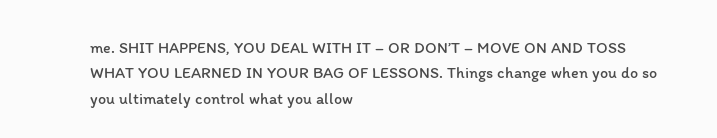me. SHIT HAPPENS, YOU DEAL WITH IT – OR DON’T – MOVE ON AND TOSS WHAT YOU LEARNED IN YOUR BAG OF LESSONS. Things change when you do so you ultimately control what you allow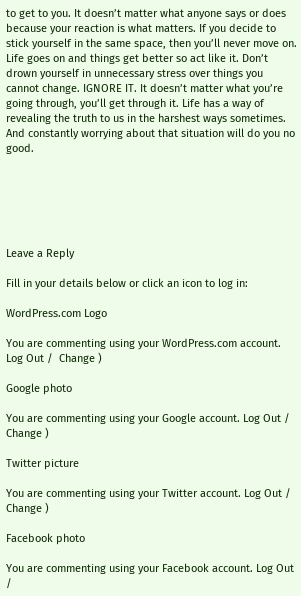to get to you. It doesn’t matter what anyone says or does because your reaction is what matters. If you decide to stick yourself in the same space, then you’ll never move on. Life goes on and things get better so act like it. Don’t drown yourself in unnecessary stress over things you cannot change. IGNORE IT. It doesn’t matter what you’re going through, you’ll get through it. Life has a way of revealing the truth to us in the harshest ways sometimes. And constantly worrying about that situation will do you no good.






Leave a Reply

Fill in your details below or click an icon to log in:

WordPress.com Logo

You are commenting using your WordPress.com account. Log Out /  Change )

Google photo

You are commenting using your Google account. Log Out /  Change )

Twitter picture

You are commenting using your Twitter account. Log Out /  Change )

Facebook photo

You are commenting using your Facebook account. Log Out /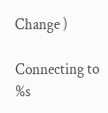Change )

Connecting to %s